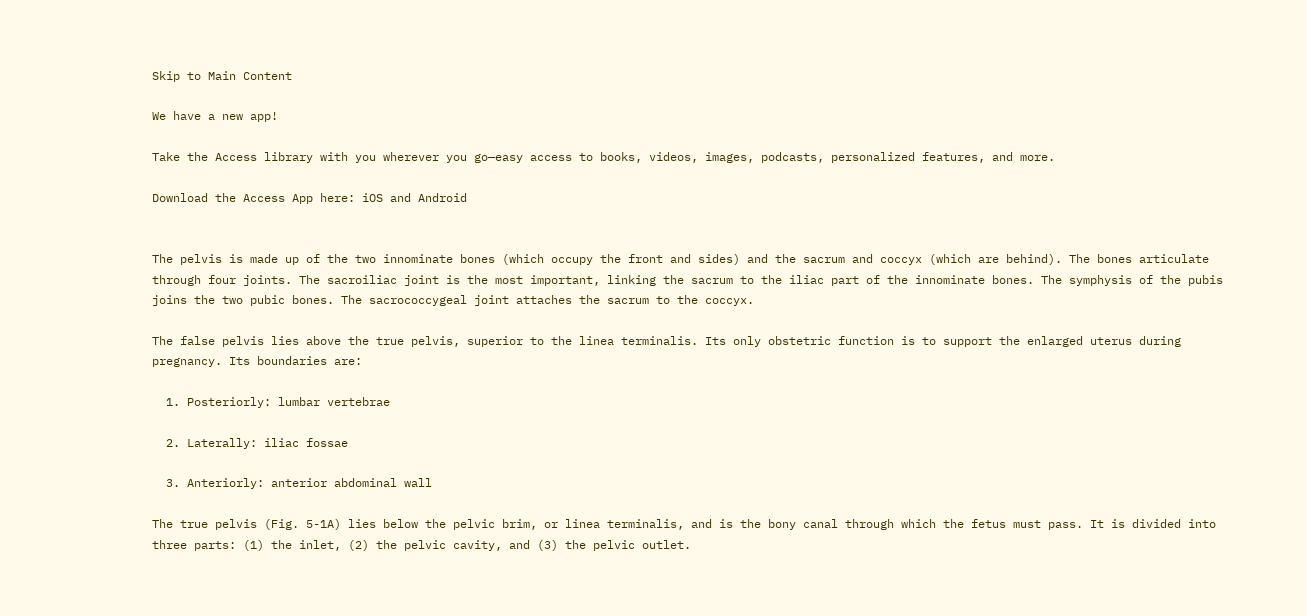Skip to Main Content

We have a new app!

Take the Access library with you wherever you go—easy access to books, videos, images, podcasts, personalized features, and more.

Download the Access App here: iOS and Android


The pelvis is made up of the two innominate bones (which occupy the front and sides) and the sacrum and coccyx (which are behind). The bones articulate through four joints. The sacroiliac joint is the most important, linking the sacrum to the iliac part of the innominate bones. The symphysis of the pubis joins the two pubic bones. The sacrococcygeal joint attaches the sacrum to the coccyx.

The false pelvis lies above the true pelvis, superior to the linea terminalis. Its only obstetric function is to support the enlarged uterus during pregnancy. Its boundaries are:

  1. Posteriorly: lumbar vertebrae

  2. Laterally: iliac fossae

  3. Anteriorly: anterior abdominal wall

The true pelvis (Fig. 5-1A) lies below the pelvic brim, or linea terminalis, and is the bony canal through which the fetus must pass. It is divided into three parts: (1) the inlet, (2) the pelvic cavity, and (3) the pelvic outlet.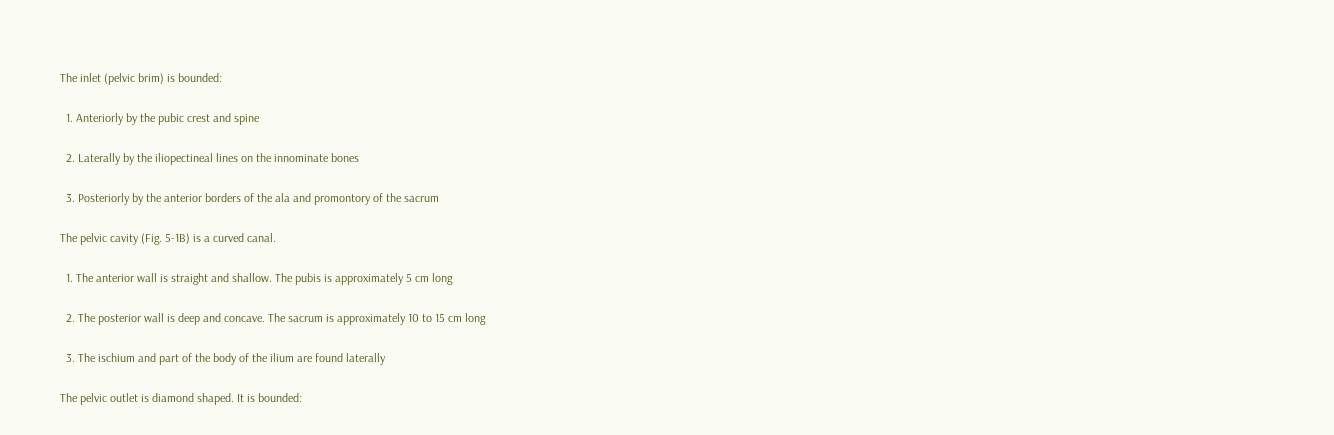The inlet (pelvic brim) is bounded:

  1. Anteriorly by the pubic crest and spine

  2. Laterally by the iliopectineal lines on the innominate bones

  3. Posteriorly by the anterior borders of the ala and promontory of the sacrum

The pelvic cavity (Fig. 5-1B) is a curved canal.

  1. The anterior wall is straight and shallow. The pubis is approximately 5 cm long

  2. The posterior wall is deep and concave. The sacrum is approximately 10 to 15 cm long

  3. The ischium and part of the body of the ilium are found laterally

The pelvic outlet is diamond shaped. It is bounded: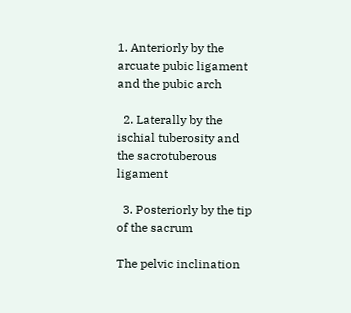1. Anteriorly by the arcuate pubic ligament and the pubic arch

  2. Laterally by the ischial tuberosity and the sacrotuberous ligament

  3. Posteriorly by the tip of the sacrum

The pelvic inclination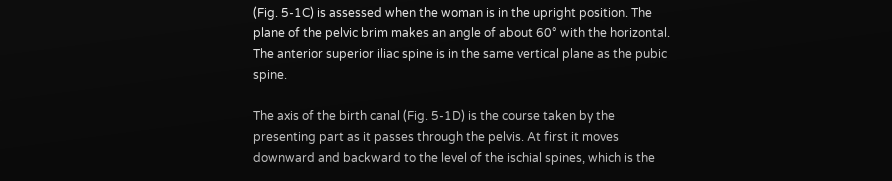(Fig. 5-1C) is assessed when the woman is in the upright position. The plane of the pelvic brim makes an angle of about 60° with the horizontal. The anterior superior iliac spine is in the same vertical plane as the pubic spine.

The axis of the birth canal (Fig. 5-1D) is the course taken by the presenting part as it passes through the pelvis. At first it moves downward and backward to the level of the ischial spines, which is the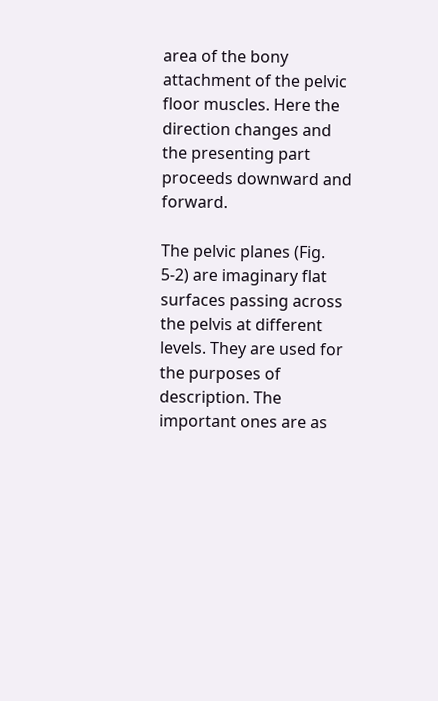area of the bony attachment of the pelvic floor muscles. Here the direction changes and the presenting part proceeds downward and forward.

The pelvic planes (Fig. 5-2) are imaginary flat surfaces passing across the pelvis at different levels. They are used for the purposes of description. The important ones are as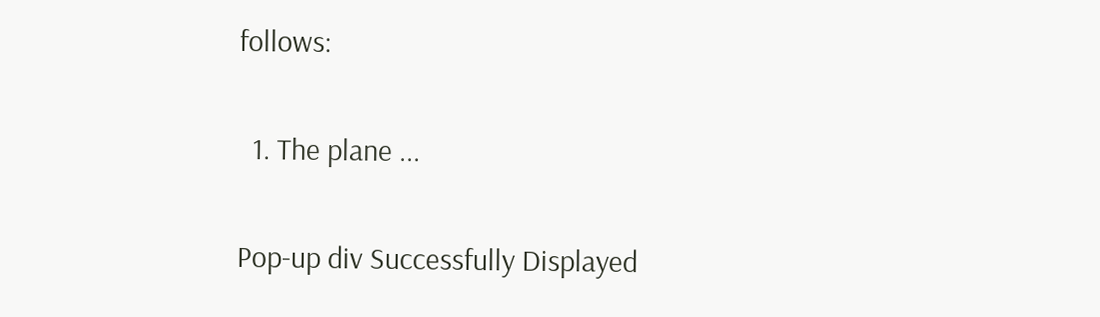follows:

  1. The plane ...

Pop-up div Successfully Displayed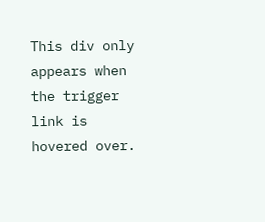This div only appears when the trigger link is hovered over.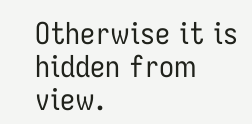Otherwise it is hidden from view.